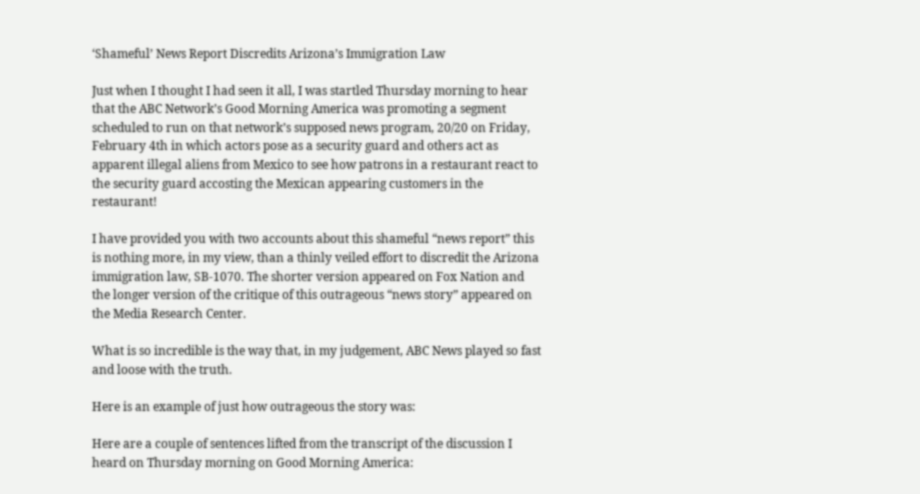‘Shameful’ News Report Discredits Arizona’s Immigration Law

Just when I thought I had seen it all, I was startled Thursday morning to hear that the ABC Network’s Good Morning America was promoting a segment scheduled to run on that network’s supposed news program, 20/20 on Friday, February 4th in which actors pose as a security guard and others act as apparent illegal aliens from Mexico to see how patrons in a restaurant react to the security guard accosting the Mexican appearing customers in the restaurant!

I have provided you with two accounts about this shameful “news report” this is nothing more, in my view, than a thinly veiled effort to discredit the Arizona immigration law, SB-1070. The shorter version appeared on Fox Nation and the longer version of the critique of this outrageous “news story” appeared on the Media Research Center.

What is so incredible is the way that, in my judgement, ABC News played so fast and loose with the truth.

Here is an example of just how outrageous the story was:

Here are a couple of sentences lifted from the transcript of the discussion I heard on Thursday morning on Good Morning America: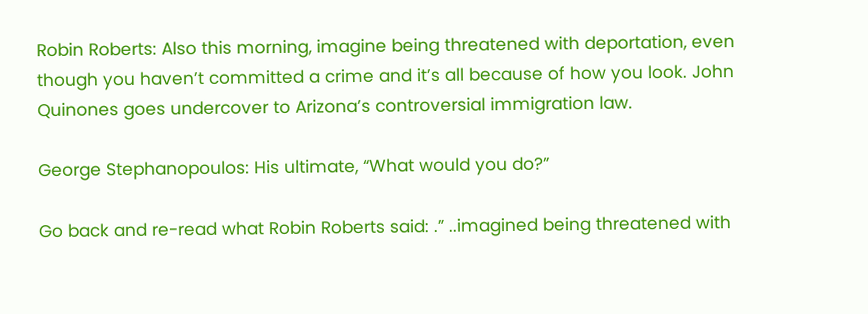Robin Roberts: Also this morning, imagine being threatened with deportation, even though you haven’t committed a crime and it’s all because of how you look. John Quinones goes undercover to Arizona’s controversial immigration law.

George Stephanopoulos: His ultimate, “What would you do?”

Go back and re-read what Robin Roberts said: .” ..imagined being threatened with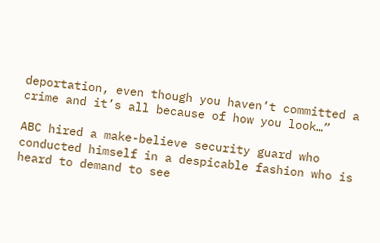deportation, even though you haven’t committed a crime and it’s all because of how you look…”

ABC hired a make-believe security guard who conducted himself in a despicable fashion who is heard to demand to see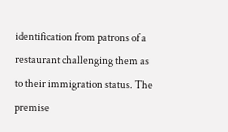identification from patrons of a restaurant challenging them as to their immigration status. The premise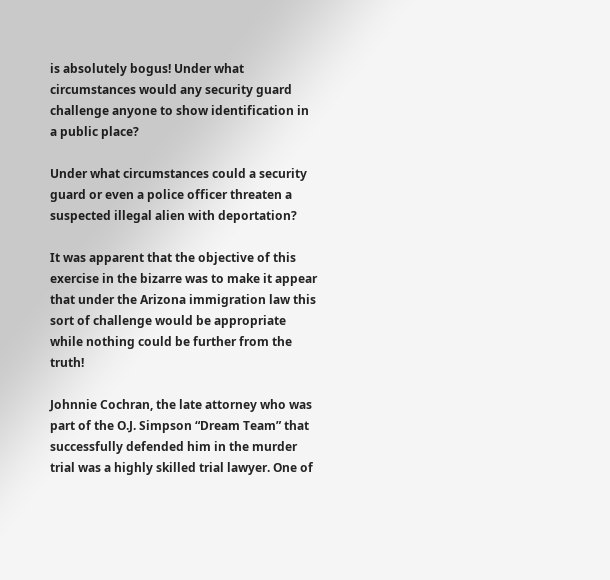is absolutely bogus! Under what circumstances would any security guard challenge anyone to show identification in a public place?

Under what circumstances could a security guard or even a police officer threaten a suspected illegal alien with deportation?

It was apparent that the objective of this exercise in the bizarre was to make it appear that under the Arizona immigration law this sort of challenge would be appropriate while nothing could be further from the truth!

Johnnie Cochran, the late attorney who was part of the O.J. Simpson “Dream Team” that successfully defended him in the murder trial was a highly skilled trial lawyer. One of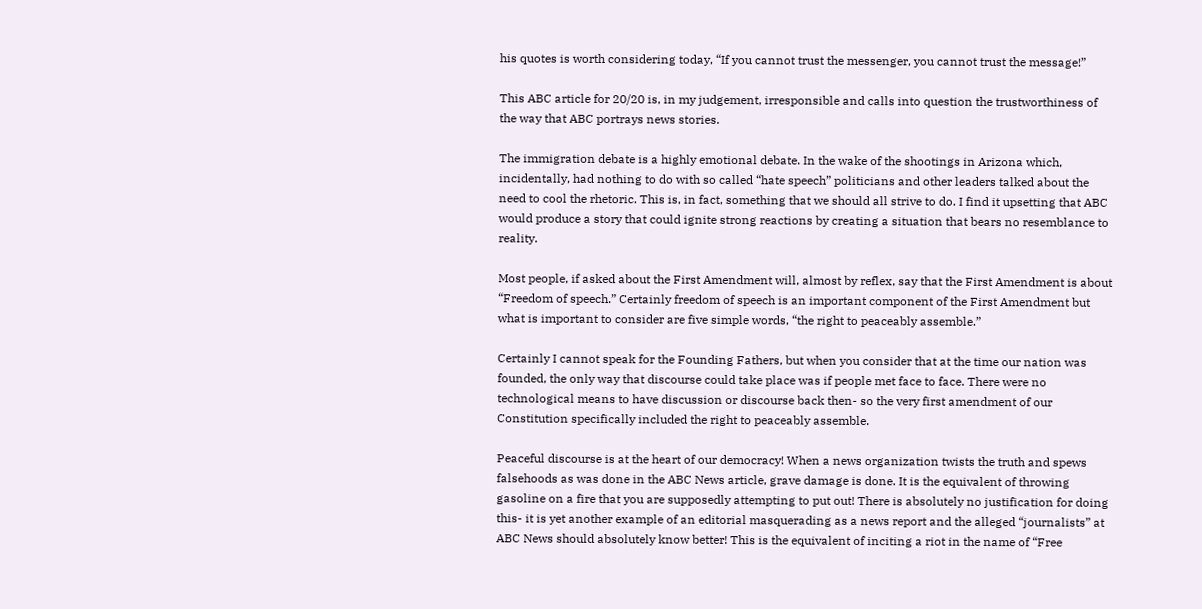his quotes is worth considering today, “If you cannot trust the messenger, you cannot trust the message!”

This ABC article for 20/20 is, in my judgement, irresponsible and calls into question the trustworthiness of the way that ABC portrays news stories.

The immigration debate is a highly emotional debate. In the wake of the shootings in Arizona which, incidentally, had nothing to do with so called “hate speech” politicians and other leaders talked about the need to cool the rhetoric. This is, in fact, something that we should all strive to do. I find it upsetting that ABC would produce a story that could ignite strong reactions by creating a situation that bears no resemblance to reality.

Most people, if asked about the First Amendment will, almost by reflex, say that the First Amendment is about “Freedom of speech.” Certainly freedom of speech is an important component of the First Amendment but what is important to consider are five simple words, “the right to peaceably assemble.”

Certainly I cannot speak for the Founding Fathers, but when you consider that at the time our nation was founded, the only way that discourse could take place was if people met face to face. There were no technological means to have discussion or discourse back then- so the very first amendment of our Constitution specifically included the right to peaceably assemble.

Peaceful discourse is at the heart of our democracy! When a news organization twists the truth and spews falsehoods as was done in the ABC News article, grave damage is done. It is the equivalent of throwing gasoline on a fire that you are supposedly attempting to put out! There is absolutely no justification for doing this- it is yet another example of an editorial masquerading as a news report and the alleged “journalists” at ABC News should absolutely know better! This is the equivalent of inciting a riot in the name of “Free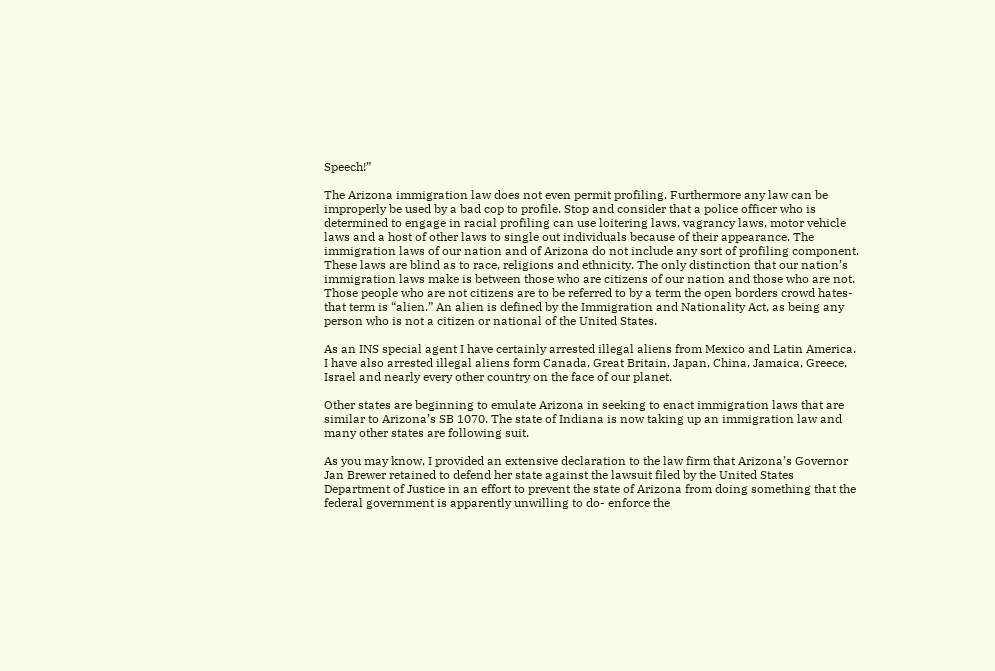Speech!”

The Arizona immigration law does not even permit profiling. Furthermore any law can be improperly be used by a bad cop to profile. Stop and consider that a police officer who is determined to engage in racial profiling can use loitering laws, vagrancy laws, motor vehicle laws and a host of other laws to single out individuals because of their appearance. The immigration laws of our nation and of Arizona do not include any sort of profiling component. These laws are blind as to race, religions and ethnicity. The only distinction that our nation’s immigration laws make is between those who are citizens of our nation and those who are not. Those people who are not citizens are to be referred to by a term the open borders crowd hates- that term is “alien.” An alien is defined by the Immigration and Nationality Act, as being any person who is not a citizen or national of the United States.

As an INS special agent I have certainly arrested illegal aliens from Mexico and Latin America. I have also arrested illegal aliens form Canada, Great Britain, Japan, China, Jamaica, Greece, Israel and nearly every other country on the face of our planet.

Other states are beginning to emulate Arizona in seeking to enact immigration laws that are similar to Arizona’s SB 1070. The state of Indiana is now taking up an immigration law and many other states are following suit.

As you may know, I provided an extensive declaration to the law firm that Arizona’s Governor Jan Brewer retained to defend her state against the lawsuit filed by the United States Department of Justice in an effort to prevent the state of Arizona from doing something that the federal government is apparently unwilling to do- enforce the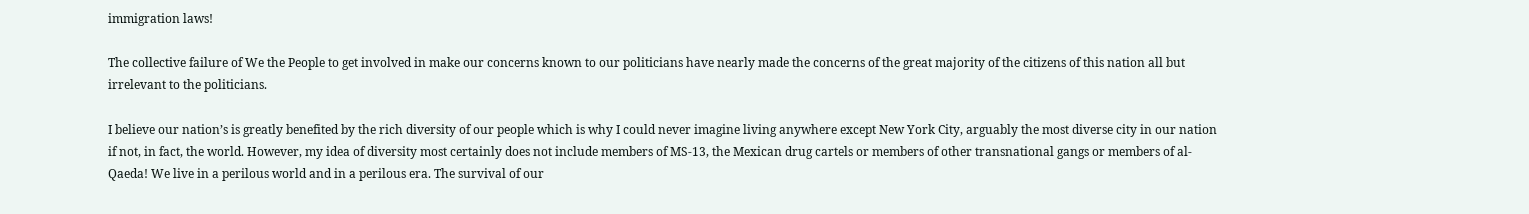immigration laws!

The collective failure of We the People to get involved in make our concerns known to our politicians have nearly made the concerns of the great majority of the citizens of this nation all but irrelevant to the politicians.

I believe our nation’s is greatly benefited by the rich diversity of our people which is why I could never imagine living anywhere except New York City, arguably the most diverse city in our nation if not, in fact, the world. However, my idea of diversity most certainly does not include members of MS-13, the Mexican drug cartels or members of other transnational gangs or members of al-Qaeda! We live in a perilous world and in a perilous era. The survival of our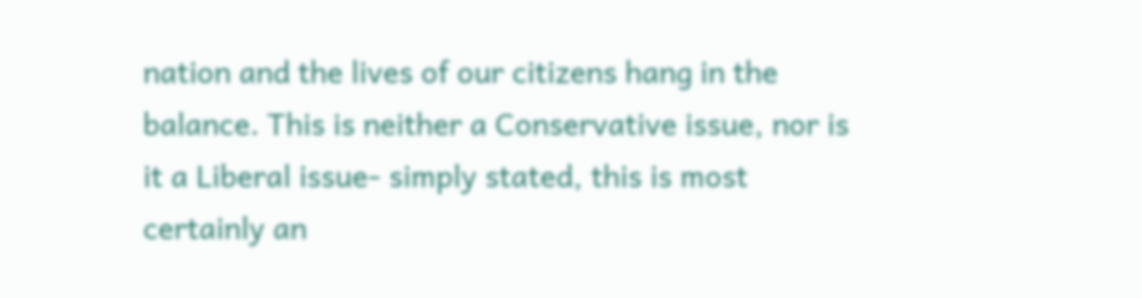nation and the lives of our citizens hang in the balance. This is neither a Conservative issue, nor is it a Liberal issue- simply stated, this is most certainly an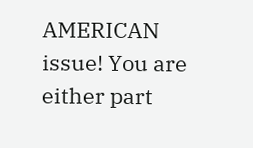AMERICAN issue! You are either part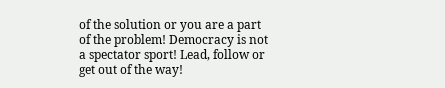of the solution or you are a part of the problem! Democracy is not a spectator sport! Lead, follow or get out of the way!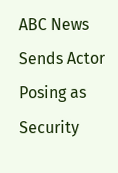ABC News Sends Actor Posing as Security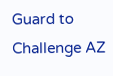Guard to Challenge AZ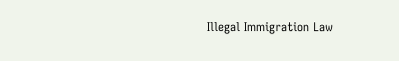Illegal Immigration Law